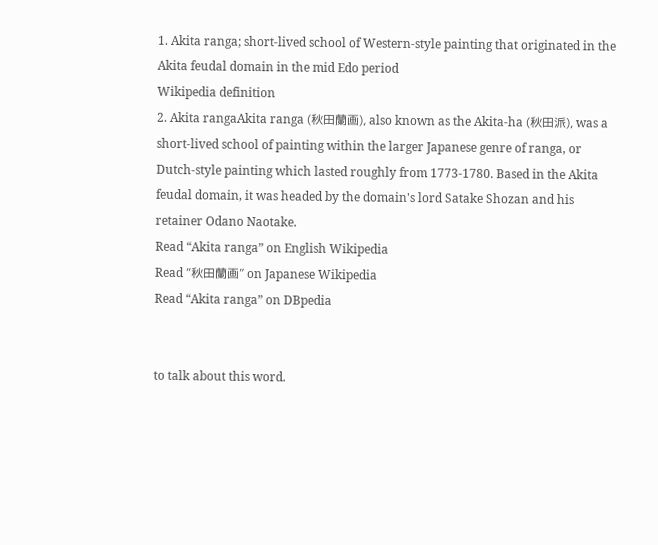1. Akita ranga; short-lived school of Western-style painting that originated in the Akita feudal domain in the mid Edo period
Wikipedia definition
2. Akita rangaAkita ranga (秋田蘭画), also known as the Akita-ha (秋田派), was a short-lived school of painting within the larger Japanese genre of ranga, or Dutch-style painting which lasted roughly from 1773-1780. Based in the Akita feudal domain, it was headed by the domain's lord Satake Shozan and his retainer Odano Naotake.
Read “Akita ranga” on English Wikipedia
Read “秋田蘭画” on Japanese Wikipedia
Read “Akita ranga” on DBpedia


to talk about this word.